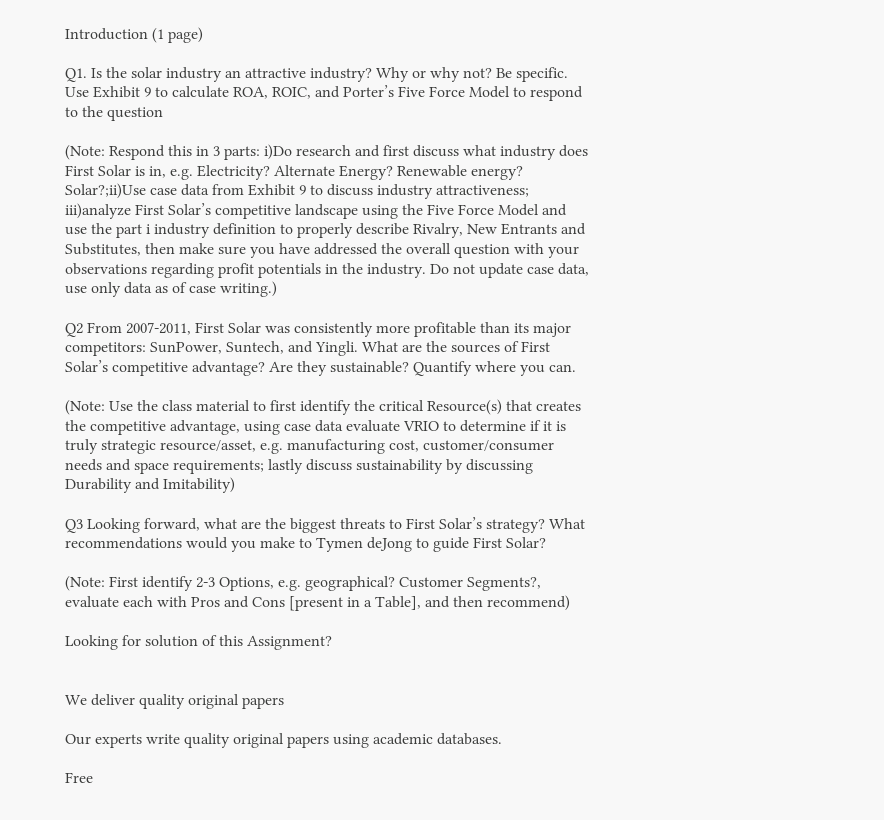Introduction (1 page)

Q1. Is the solar industry an attractive industry? Why or why not? Be specific. Use Exhibit 9 to calculate ROA, ROIC, and Porter’s Five Force Model to respond to the question

(Note: Respond this in 3 parts: i)Do research and first discuss what industry does First Solar is in, e.g. Electricity? Alternate Energy? Renewable energy? Solar?;ii)Use case data from Exhibit 9 to discuss industry attractiveness; iii)analyze First Solar’s competitive landscape using the Five Force Model and use the part i industry definition to properly describe Rivalry, New Entrants and Substitutes, then make sure you have addressed the overall question with your observations regarding profit potentials in the industry. Do not update case data, use only data as of case writing.)

Q2 From 2007-2011, First Solar was consistently more profitable than its major competitors: SunPower, Suntech, and Yingli. What are the sources of First Solar’s competitive advantage? Are they sustainable? Quantify where you can.

(Note: Use the class material to first identify the critical Resource(s) that creates the competitive advantage, using case data evaluate VRIO to determine if it is truly strategic resource/asset, e.g. manufacturing cost, customer/consumer needs and space requirements; lastly discuss sustainability by discussing Durability and Imitability)

Q3 Looking forward, what are the biggest threats to First Solar’s strategy? What recommendations would you make to Tymen deJong to guide First Solar?

(Note: First identify 2-3 Options, e.g. geographical? Customer Segments?, evaluate each with Pros and Cons [present in a Table], and then recommend)

Looking for solution of this Assignment?


We deliver quality original papers

Our experts write quality original papers using academic databases.

Free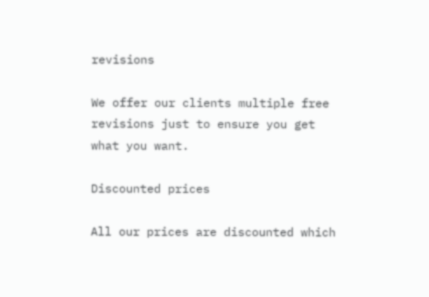revisions

We offer our clients multiple free revisions just to ensure you get what you want.

Discounted prices

All our prices are discounted which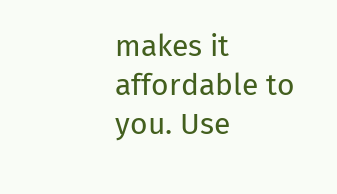makes it affordable to you. Use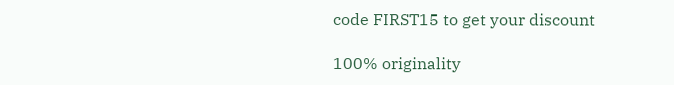code FIRST15 to get your discount

100% originality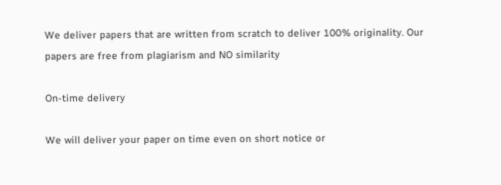We deliver papers that are written from scratch to deliver 100% originality. Our papers are free from plagiarism and NO similarity

On-time delivery

We will deliver your paper on time even on short notice or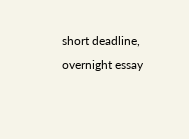short deadline, overnight essay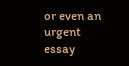or even an urgent essay